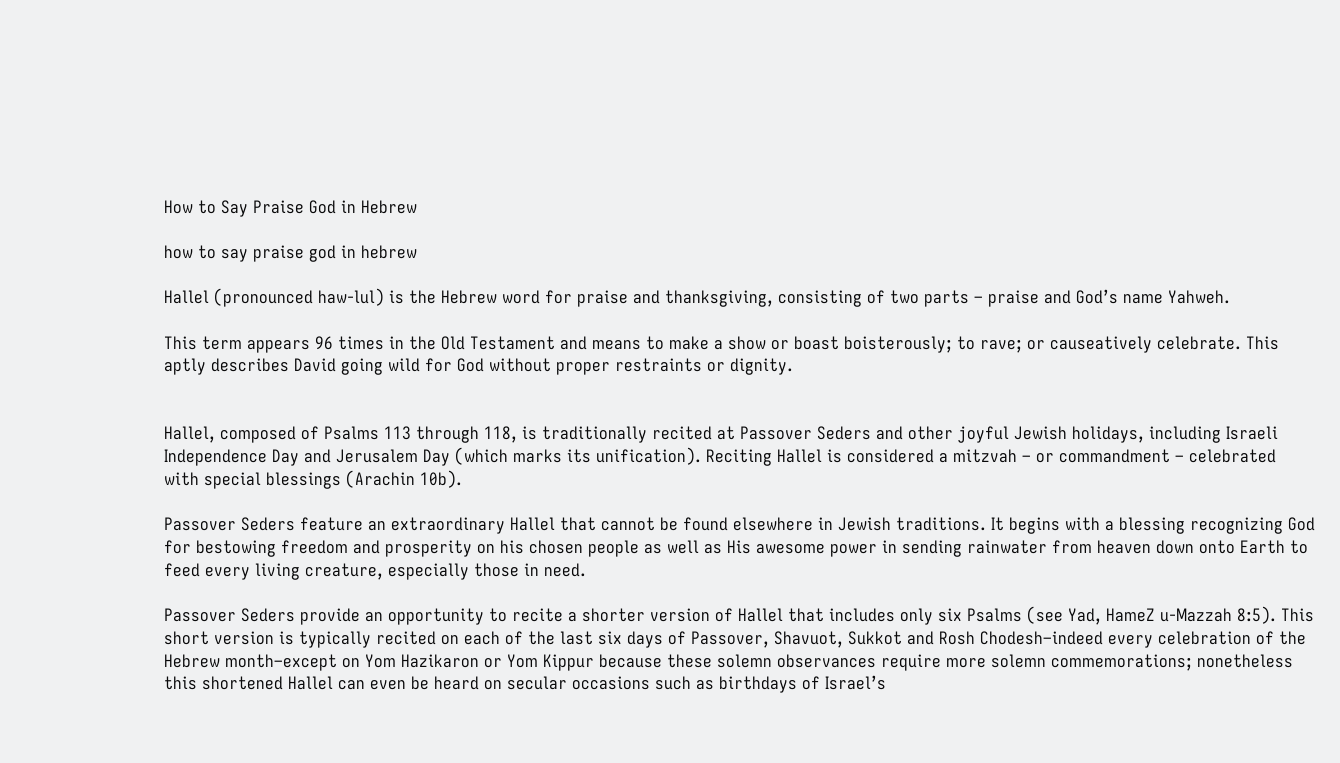How to Say Praise God in Hebrew

how to say praise god in hebrew

Hallel (pronounced haw-lul) is the Hebrew word for praise and thanksgiving, consisting of two parts – praise and God’s name Yahweh.

This term appears 96 times in the Old Testament and means to make a show or boast boisterously; to rave; or causeatively celebrate. This aptly describes David going wild for God without proper restraints or dignity.


Hallel, composed of Psalms 113 through 118, is traditionally recited at Passover Seders and other joyful Jewish holidays, including Israeli Independence Day and Jerusalem Day (which marks its unification). Reciting Hallel is considered a mitzvah – or commandment – celebrated with special blessings (Arachin 10b).

Passover Seders feature an extraordinary Hallel that cannot be found elsewhere in Jewish traditions. It begins with a blessing recognizing God for bestowing freedom and prosperity on his chosen people as well as His awesome power in sending rainwater from heaven down onto Earth to feed every living creature, especially those in need.

Passover Seders provide an opportunity to recite a shorter version of Hallel that includes only six Psalms (see Yad, HameZ u-Mazzah 8:5). This short version is typically recited on each of the last six days of Passover, Shavuot, Sukkot and Rosh Chodesh–indeed every celebration of the Hebrew month–except on Yom Hazikaron or Yom Kippur because these solemn observances require more solemn commemorations; nonetheless this shortened Hallel can even be heard on secular occasions such as birthdays of Israel’s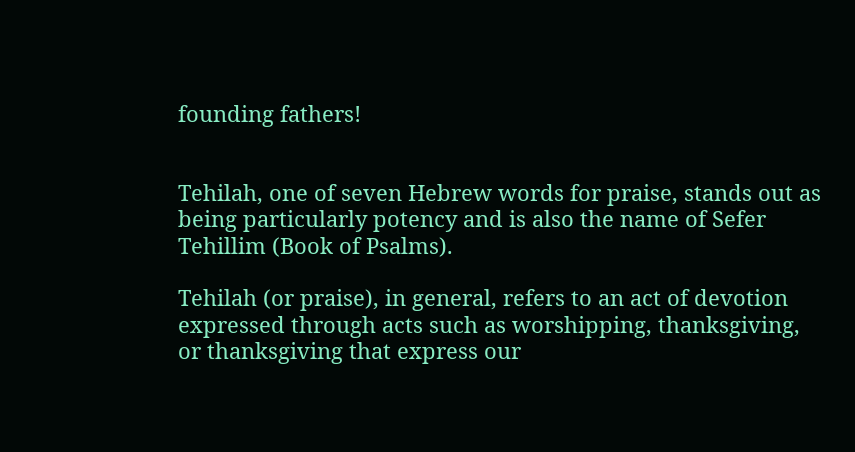founding fathers!


Tehilah, one of seven Hebrew words for praise, stands out as being particularly potency and is also the name of Sefer Tehillim (Book of Psalms).

Tehilah (or praise), in general, refers to an act of devotion expressed through acts such as worshipping, thanksgiving, or thanksgiving that express our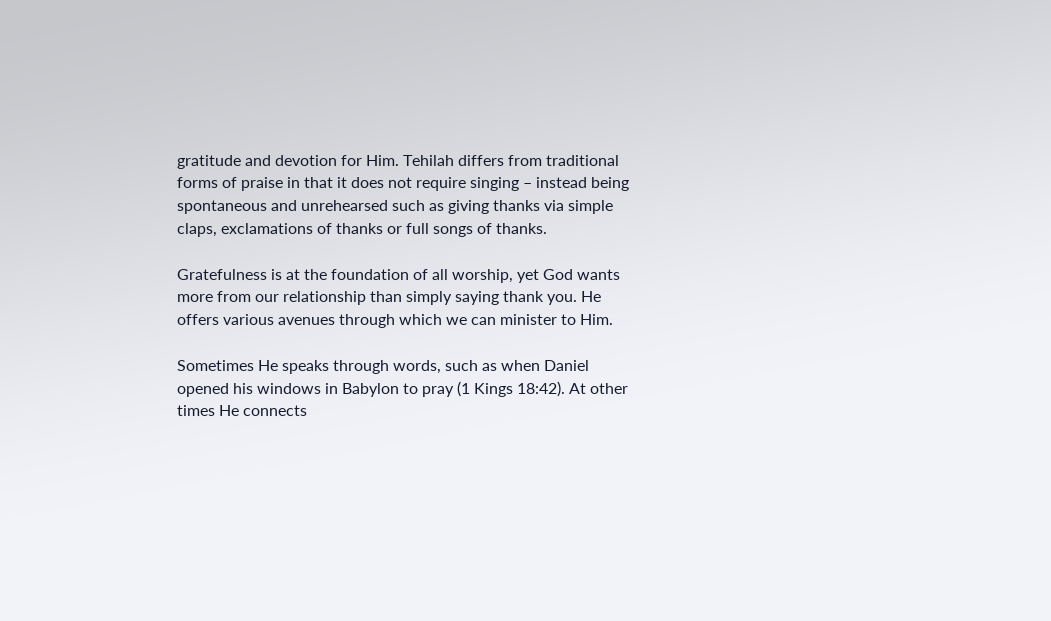gratitude and devotion for Him. Tehilah differs from traditional forms of praise in that it does not require singing – instead being spontaneous and unrehearsed such as giving thanks via simple claps, exclamations of thanks or full songs of thanks.

Gratefulness is at the foundation of all worship, yet God wants more from our relationship than simply saying thank you. He offers various avenues through which we can minister to Him.

Sometimes He speaks through words, such as when Daniel opened his windows in Babylon to pray (1 Kings 18:42). At other times He connects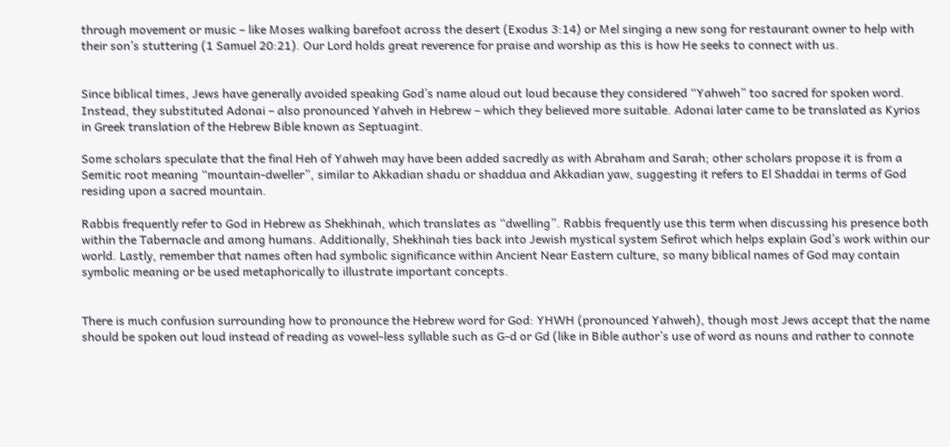through movement or music – like Moses walking barefoot across the desert (Exodus 3:14) or Mel singing a new song for restaurant owner to help with their son’s stuttering (1 Samuel 20:21). Our Lord holds great reverence for praise and worship as this is how He seeks to connect with us.


Since biblical times, Jews have generally avoided speaking God’s name aloud out loud because they considered “Yahweh” too sacred for spoken word. Instead, they substituted Adonai – also pronounced Yahveh in Hebrew – which they believed more suitable. Adonai later came to be translated as Kyrios in Greek translation of the Hebrew Bible known as Septuagint.

Some scholars speculate that the final Heh of Yahweh may have been added sacredly as with Abraham and Sarah; other scholars propose it is from a Semitic root meaning “mountain-dweller”, similar to Akkadian shadu or shaddua and Akkadian yaw, suggesting it refers to El Shaddai in terms of God residing upon a sacred mountain.

Rabbis frequently refer to God in Hebrew as Shekhinah, which translates as “dwelling”. Rabbis frequently use this term when discussing his presence both within the Tabernacle and among humans. Additionally, Shekhinah ties back into Jewish mystical system Sefirot which helps explain God’s work within our world. Lastly, remember that names often had symbolic significance within Ancient Near Eastern culture, so many biblical names of God may contain symbolic meaning or be used metaphorically to illustrate important concepts.


There is much confusion surrounding how to pronounce the Hebrew word for God: YHWH (pronounced Yahweh), though most Jews accept that the name should be spoken out loud instead of reading as vowel-less syllable such as G-d or Gd (like in Bible author’s use of word as nouns and rather to connote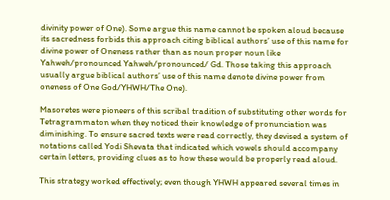divinity power of One). Some argue this name cannot be spoken aloud because its sacredness forbids this approach citing biblical authors’ use of this name for divine power of Oneness rather than as noun proper noun like Yahweh/pronounced Yahweh/pronounced/ Gd. Those taking this approach usually argue biblical authors’ use of this name denote divine power from oneness of One God/YHWH/The One).

Masoretes were pioneers of this scribal tradition of substituting other words for Tetragrammaton when they noticed their knowledge of pronunciation was diminishing. To ensure sacred texts were read correctly, they devised a system of notations called Yodi Shevata that indicated which vowels should accompany certain letters, providing clues as to how these would be properly read aloud.

This strategy worked effectively; even though YHWH appeared several times in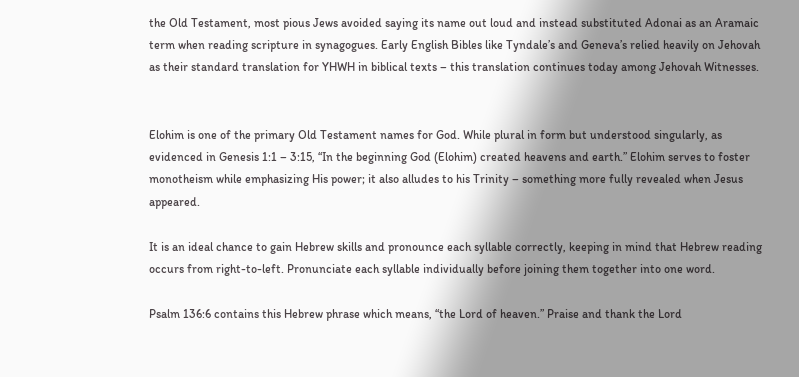the Old Testament, most pious Jews avoided saying its name out loud and instead substituted Adonai as an Aramaic term when reading scripture in synagogues. Early English Bibles like Tyndale’s and Geneva’s relied heavily on Jehovah as their standard translation for YHWH in biblical texts – this translation continues today among Jehovah Witnesses.


Elohim is one of the primary Old Testament names for God. While plural in form but understood singularly, as evidenced in Genesis 1:1 – 3:15, “In the beginning God (Elohim) created heavens and earth.” Elohim serves to foster monotheism while emphasizing His power; it also alludes to his Trinity – something more fully revealed when Jesus appeared.

It is an ideal chance to gain Hebrew skills and pronounce each syllable correctly, keeping in mind that Hebrew reading occurs from right-to-left. Pronunciate each syllable individually before joining them together into one word.

Psalm 136:6 contains this Hebrew phrase which means, “the Lord of heaven.” Praise and thank the Lord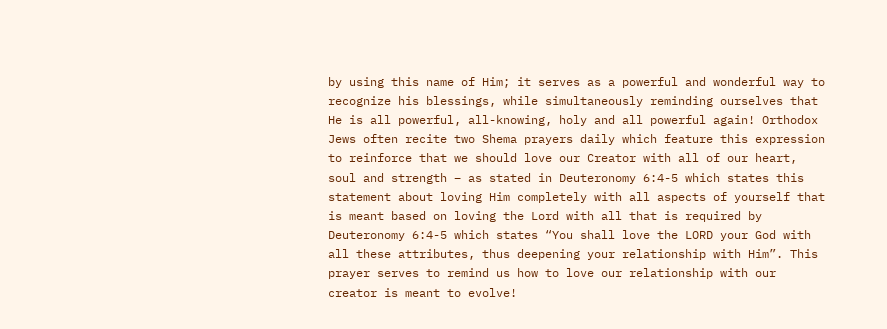by using this name of Him; it serves as a powerful and wonderful way to recognize his blessings, while simultaneously reminding ourselves that He is all powerful, all-knowing, holy and all powerful again! Orthodox Jews often recite two Shema prayers daily which feature this expression to reinforce that we should love our Creator with all of our heart, soul and strength – as stated in Deuteronomy 6:4-5 which states this statement about loving Him completely with all aspects of yourself that is meant based on loving the Lord with all that is required by Deuteronomy 6:4-5 which states “You shall love the LORD your God with all these attributes, thus deepening your relationship with Him”. This prayer serves to remind us how to love our relationship with our creator is meant to evolve!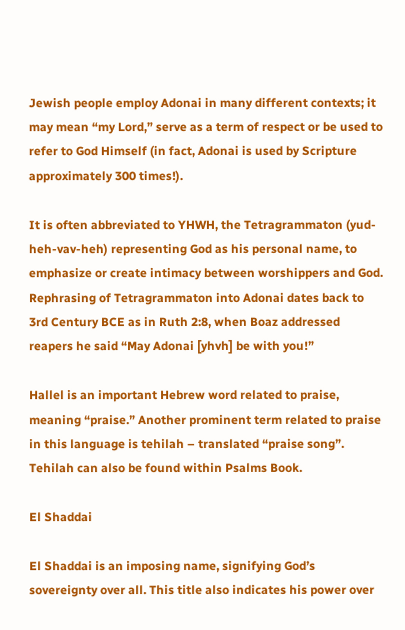Jewish people employ Adonai in many different contexts; it may mean “my Lord,” serve as a term of respect or be used to refer to God Himself (in fact, Adonai is used by Scripture approximately 300 times!).

It is often abbreviated to YHWH, the Tetragrammaton (yud-heh-vav-heh) representing God as his personal name, to emphasize or create intimacy between worshippers and God. Rephrasing of Tetragrammaton into Adonai dates back to 3rd Century BCE as in Ruth 2:8, when Boaz addressed reapers he said “May Adonai [yhvh] be with you!”

Hallel is an important Hebrew word related to praise, meaning “praise.” Another prominent term related to praise in this language is tehilah – translated “praise song”. Tehilah can also be found within Psalms Book.

El Shaddai

El Shaddai is an imposing name, signifying God’s sovereignty over all. This title also indicates his power over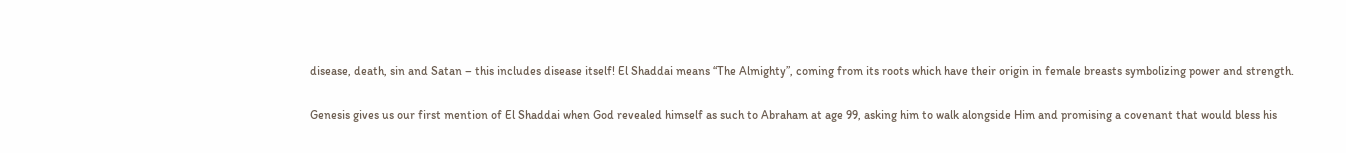disease, death, sin and Satan – this includes disease itself! El Shaddai means “The Almighty”, coming from its roots which have their origin in female breasts symbolizing power and strength.

Genesis gives us our first mention of El Shaddai when God revealed himself as such to Abraham at age 99, asking him to walk alongside Him and promising a covenant that would bless his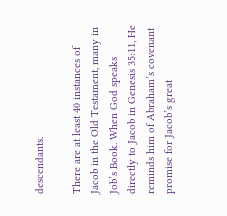descendants.

There are at least 40 instances of Jacob in the Old Testament, many in Job’s Book. When God speaks directly to Jacob in Genesis 35:11, He reminds him of Abraham’s covenant promise for Jacob’s great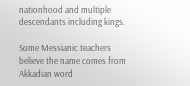nationhood and multiple descendants including kings.

Some Messianic teachers believe the name comes from Akkadian word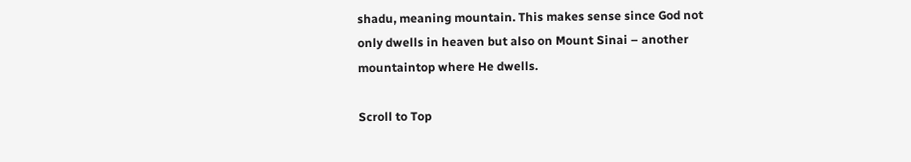shadu, meaning mountain. This makes sense since God not only dwells in heaven but also on Mount Sinai – another mountaintop where He dwells.

Scroll to Top